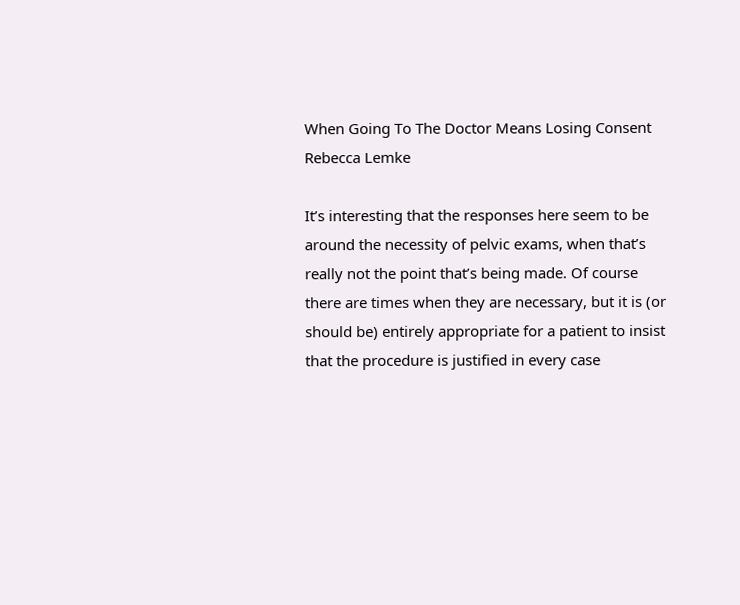When Going To The Doctor Means Losing Consent
Rebecca Lemke

It’s interesting that the responses here seem to be around the necessity of pelvic exams, when that’s really not the point that’s being made. Of course there are times when they are necessary, but it is (or should be) entirely appropriate for a patient to insist that the procedure is justified in every case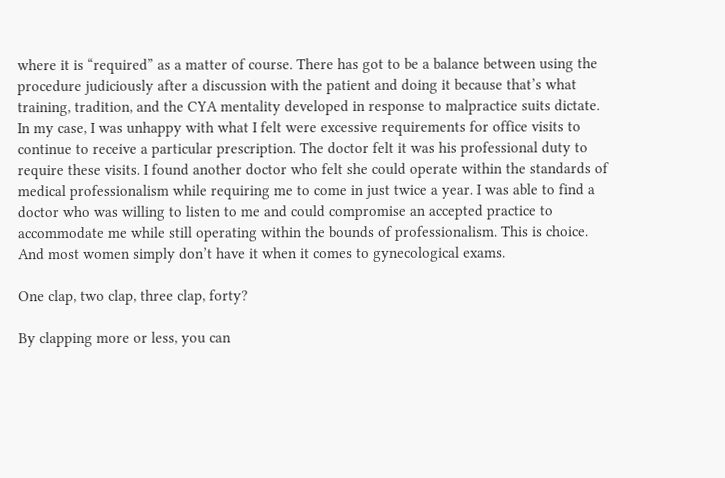where it is “required” as a matter of course. There has got to be a balance between using the procedure judiciously after a discussion with the patient and doing it because that’s what training, tradition, and the CYA mentality developed in response to malpractice suits dictate. In my case, I was unhappy with what I felt were excessive requirements for office visits to continue to receive a particular prescription. The doctor felt it was his professional duty to require these visits. I found another doctor who felt she could operate within the standards of medical professionalism while requiring me to come in just twice a year. I was able to find a doctor who was willing to listen to me and could compromise an accepted practice to accommodate me while still operating within the bounds of professionalism. This is choice. And most women simply don’t have it when it comes to gynecological exams.

One clap, two clap, three clap, forty?

By clapping more or less, you can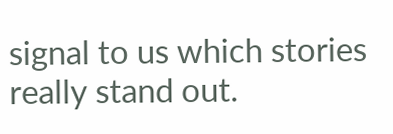signal to us which stories really stand out.